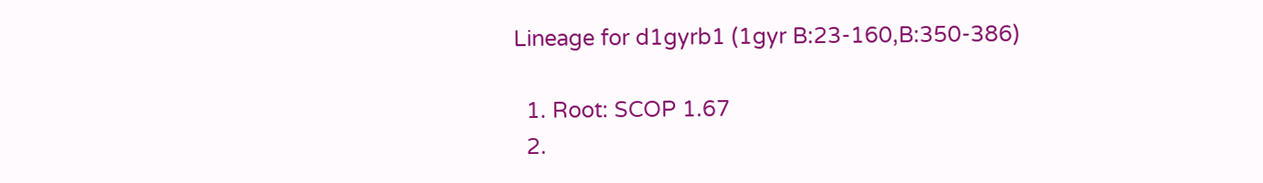Lineage for d1gyrb1 (1gyr B:23-160,B:350-386)

  1. Root: SCOP 1.67
  2.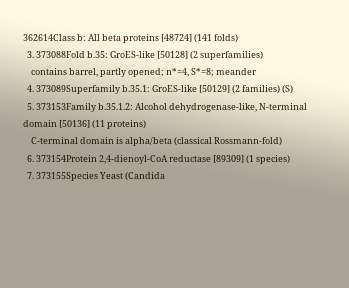362614Class b: All beta proteins [48724] (141 folds)
  3. 373088Fold b.35: GroES-like [50128] (2 superfamilies)
    contains barrel, partly opened; n*=4, S*=8; meander
  4. 373089Superfamily b.35.1: GroES-like [50129] (2 families) (S)
  5. 373153Family b.35.1.2: Alcohol dehydrogenase-like, N-terminal domain [50136] (11 proteins)
    C-terminal domain is alpha/beta (classical Rossmann-fold)
  6. 373154Protein 2,4-dienoyl-CoA reductase [89309] (1 species)
  7. 373155Species Yeast (Candida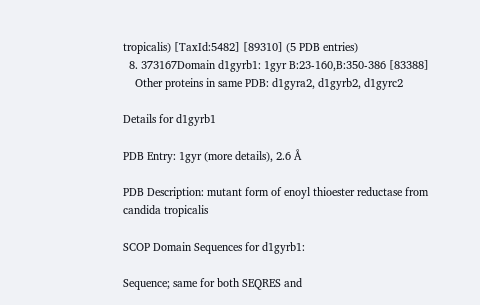tropicalis) [TaxId:5482] [89310] (5 PDB entries)
  8. 373167Domain d1gyrb1: 1gyr B:23-160,B:350-386 [83388]
    Other proteins in same PDB: d1gyra2, d1gyrb2, d1gyrc2

Details for d1gyrb1

PDB Entry: 1gyr (more details), 2.6 Å

PDB Description: mutant form of enoyl thioester reductase from candida tropicalis

SCOP Domain Sequences for d1gyrb1:

Sequence; same for both SEQRES and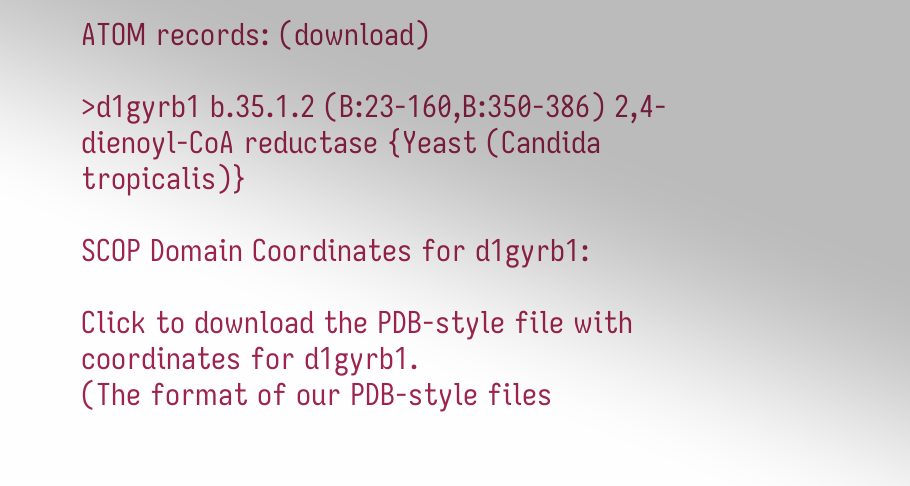ATOM records: (download)

>d1gyrb1 b.35.1.2 (B:23-160,B:350-386) 2,4-dienoyl-CoA reductase {Yeast (Candida tropicalis)}

SCOP Domain Coordinates for d1gyrb1:

Click to download the PDB-style file with coordinates for d1gyrb1.
(The format of our PDB-style files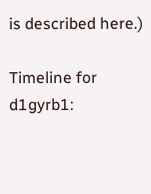is described here.)

Timeline for d1gyrb1: